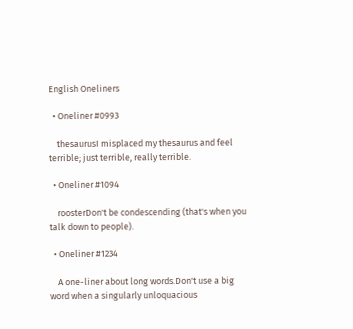English Oneliners

  • Oneliner #0993

    thesaurusI misplaced my thesaurus and feel terrible; just terrible, really terrible.

  • Oneliner #1094

    roosterDon't be condescending (that's when you talk down to people).

  • Oneliner #1234

    A one-liner about long words.Don't use a big word when a singularly unloquacious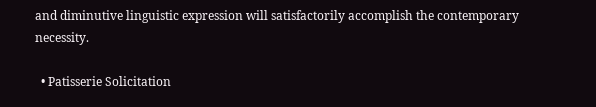and diminutive linguistic expression will satisfactorily accomplish the contemporary necessity.

  • Patisserie Solicitation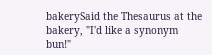bakerySaid the Thesaurus at the bakery, "I'd like a synonym bun!"